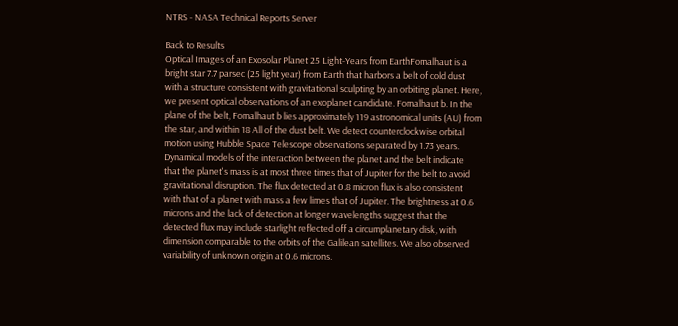NTRS - NASA Technical Reports Server

Back to Results
Optical Images of an Exosolar Planet 25 Light-Years from EarthFomalhaut is a bright star 7.7 parsec (25 light year) from Earth that harbors a belt of cold dust with a structure consistent with gravitational sculpting by an orbiting planet. Here, we present optical observations of an exoplanet candidate. Fomalhaut b. In the plane of the belt, Fomalhaut b lies approximately 119 astronomical units (AU) from the star, and within 18 All of the dust belt. We detect counterclockwise orbital motion using Hubble Space Telescope observations separated by 1.73 years. Dynamical models of the interaction between the planet and the belt indicate that the planet's mass is at most three times that of Jupiter for the belt to avoid gravitational disruption. The flux detected at 0.8 micron flux is also consistent with that of a planet with mass a few limes that of Jupiter. The brightness at 0.6 microns and the lack of detection at longer wavelengths suggest that the detected flux may include starlight reflected off a circumplanetary disk, with dimension comparable to the orbits of the Galilean satellites. We also observed variability of unknown origin at 0.6 microns.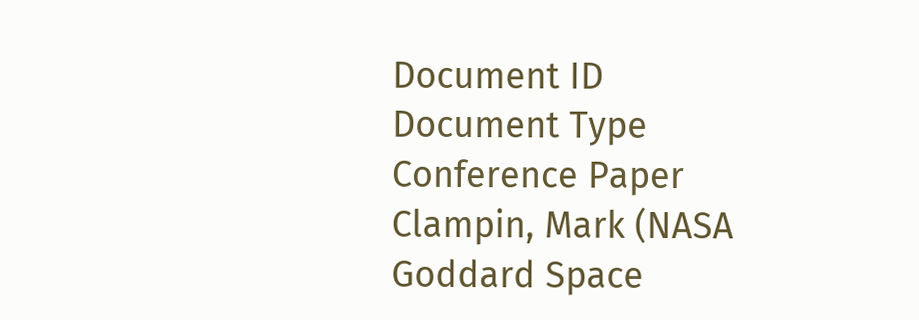Document ID
Document Type
Conference Paper
Clampin, Mark (NASA Goddard Space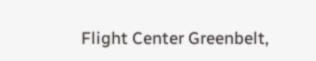Flight Center Greenbelt,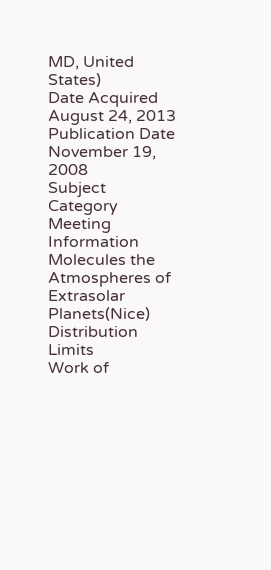MD, United States)
Date Acquired
August 24, 2013
Publication Date
November 19, 2008
Subject Category
Meeting Information
Molecules the Atmospheres of Extrasolar Planets(Nice)
Distribution Limits
Work of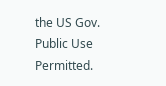the US Gov. Public Use Permitted.